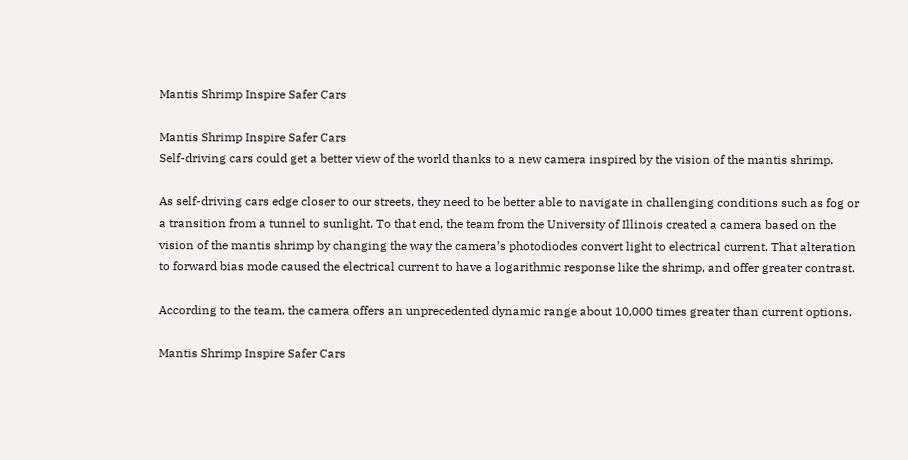Mantis Shrimp Inspire Safer Cars

Mantis Shrimp Inspire Safer Cars
Self-driving cars could get a better view of the world thanks to a new camera inspired by the vision of the mantis shrimp.

As self-driving cars edge closer to our streets, they need to be better able to navigate in challenging conditions such as fog or a transition from a tunnel to sunlight. To that end, the team from the University of Illinois created a camera based on the vision of the mantis shrimp by changing the way the camera’s photodiodes convert light to electrical current. That alteration to forward bias mode caused the electrical current to have a logarithmic response like the shrimp, and offer greater contrast.

According to the team, the camera offers an unprecedented dynamic range about 10,000 times greater than current options.

Mantis Shrimp Inspire Safer Cars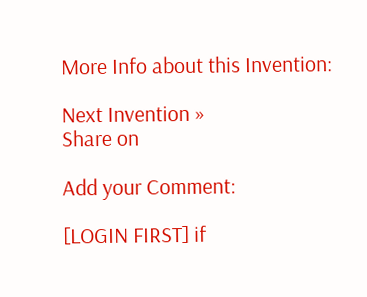More Info about this Invention:

Next Invention »
Share on

Add your Comment:

[LOGIN FIRST] if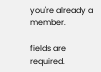you're already a member.

fields are required.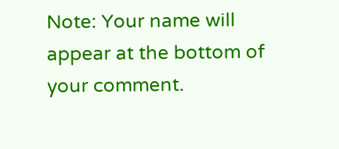Note: Your name will appear at the bottom of your comment.